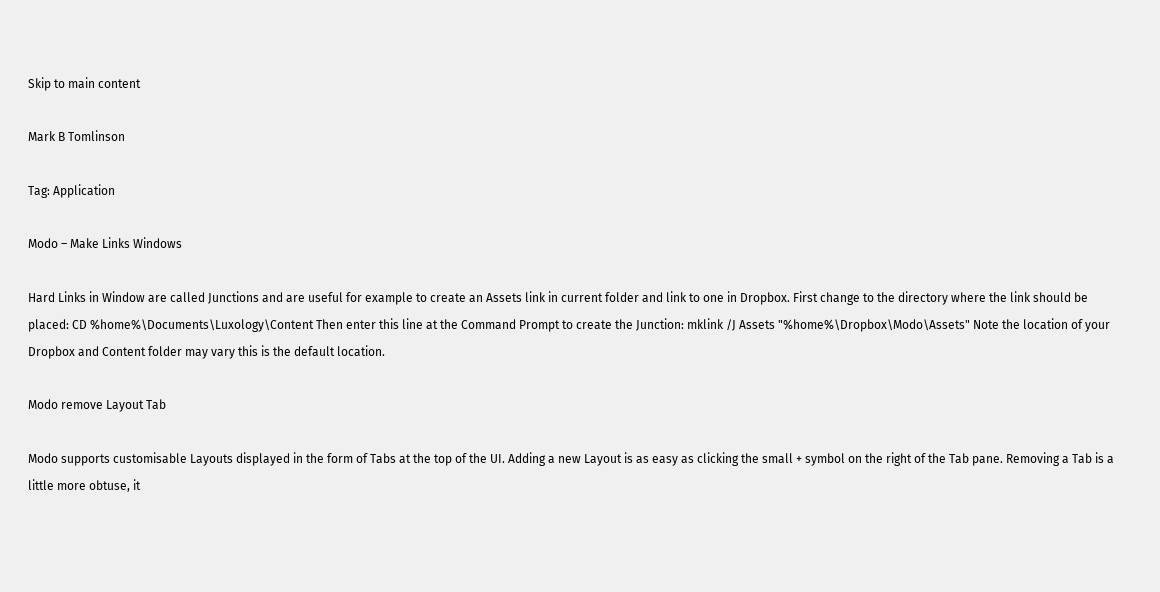Skip to main content

Mark B Tomlinson

Tag: Application

Modo – Make Links Windows

Hard Links in Window are called Junctions and are useful for example to create an Assets link in current folder and link to one in Dropbox. First change to the directory where the link should be placed: CD %home%\Documents\Luxology\Content Then enter this line at the Command Prompt to create the Junction: mklink /J Assets "%home%\Dropbox\Modo\Assets" Note the location of your Dropbox and Content folder may vary this is the default location.

Modo remove Layout Tab

Modo supports customisable Layouts displayed in the form of Tabs at the top of the UI. Adding a new Layout is as easy as clicking the small + symbol on the right of the Tab pane. Removing a Tab is a little more obtuse, it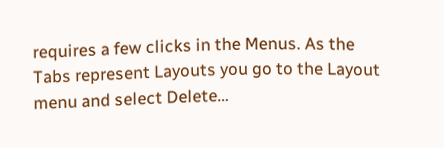requires a few clicks in the Menus. As the Tabs represent Layouts you go to the Layout menu and select Delete…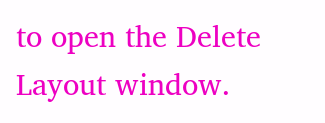to open the Delete Layout window.